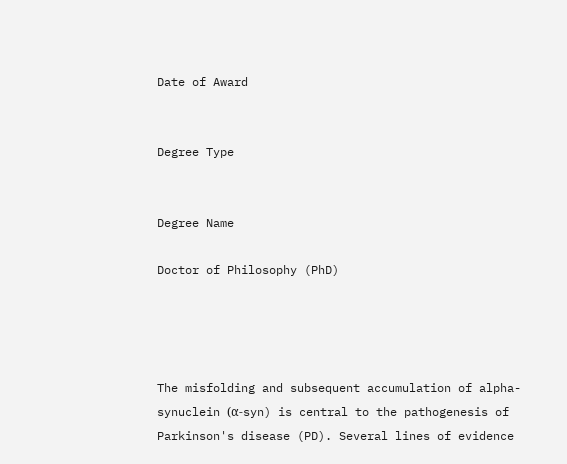Date of Award


Degree Type


Degree Name

Doctor of Philosophy (PhD)




The misfolding and subsequent accumulation of alpha-synuclein (α-syn) is central to the pathogenesis of Parkinson's disease (PD). Several lines of evidence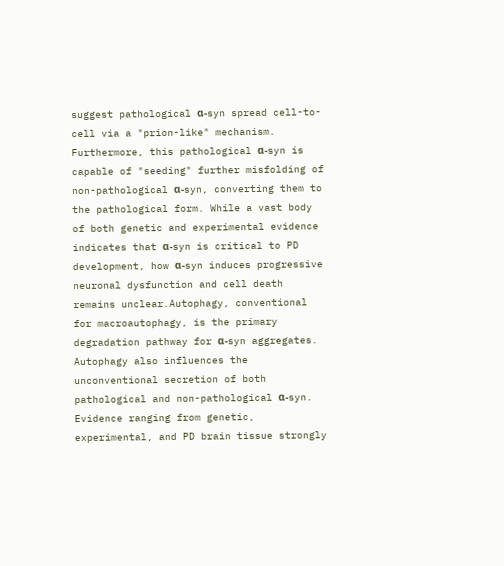suggest pathological α-syn spread cell-to-cell via a "prion-like" mechanism. Furthermore, this pathological α-syn is capable of "seeding" further misfolding of non-pathological α-syn, converting them to the pathological form. While a vast body of both genetic and experimental evidence indicates that α-syn is critical to PD development, how α-syn induces progressive neuronal dysfunction and cell death remains unclear.Autophagy, conventional for macroautophagy, is the primary degradation pathway for α-syn aggregates. Autophagy also influences the unconventional secretion of both pathological and non-pathological α-syn. Evidence ranging from genetic, experimental, and PD brain tissue strongly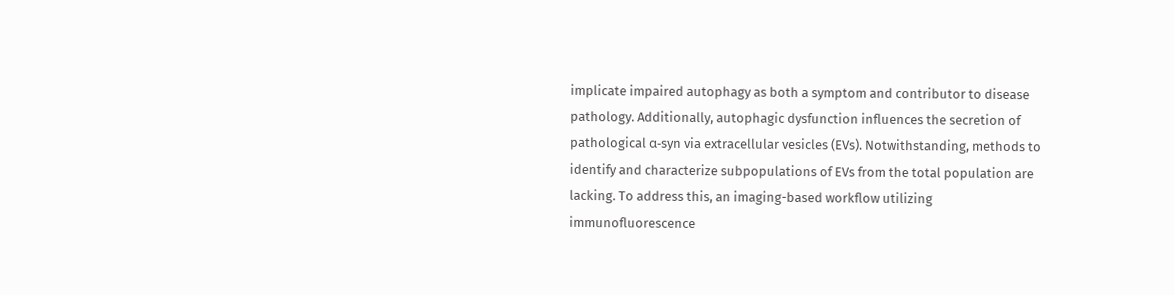implicate impaired autophagy as both a symptom and contributor to disease pathology. Additionally, autophagic dysfunction influences the secretion of pathological α-syn via extracellular vesicles (EVs). Notwithstanding, methods to identify and characterize subpopulations of EVs from the total population are lacking. To address this, an imaging-based workflow utilizing immunofluorescence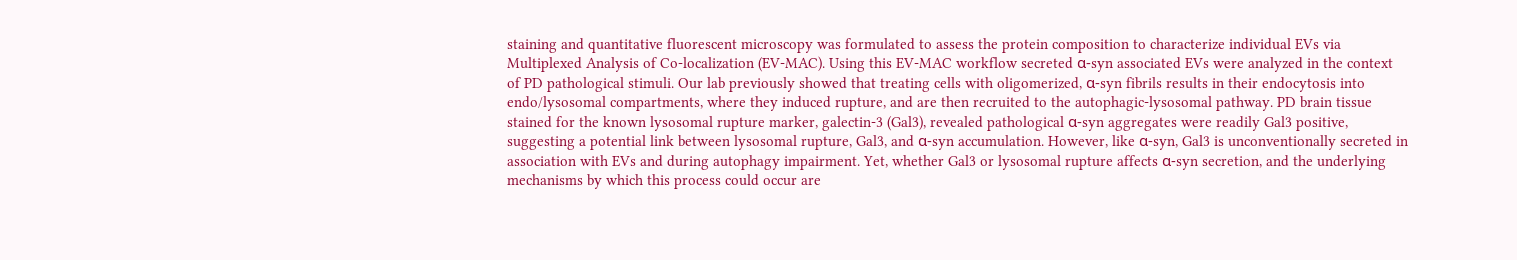staining and quantitative fluorescent microscopy was formulated to assess the protein composition to characterize individual EVs via Multiplexed Analysis of Co-localization (EV-MAC). Using this EV-MAC workflow secreted α-syn associated EVs were analyzed in the context of PD pathological stimuli. Our lab previously showed that treating cells with oligomerized, α-syn fibrils results in their endocytosis into endo/lysosomal compartments, where they induced rupture, and are then recruited to the autophagic-lysosomal pathway. PD brain tissue stained for the known lysosomal rupture marker, galectin-3 (Gal3), revealed pathological α-syn aggregates were readily Gal3 positive, suggesting a potential link between lysosomal rupture, Gal3, and α-syn accumulation. However, like α-syn, Gal3 is unconventionally secreted in association with EVs and during autophagy impairment. Yet, whether Gal3 or lysosomal rupture affects α-syn secretion, and the underlying mechanisms by which this process could occur are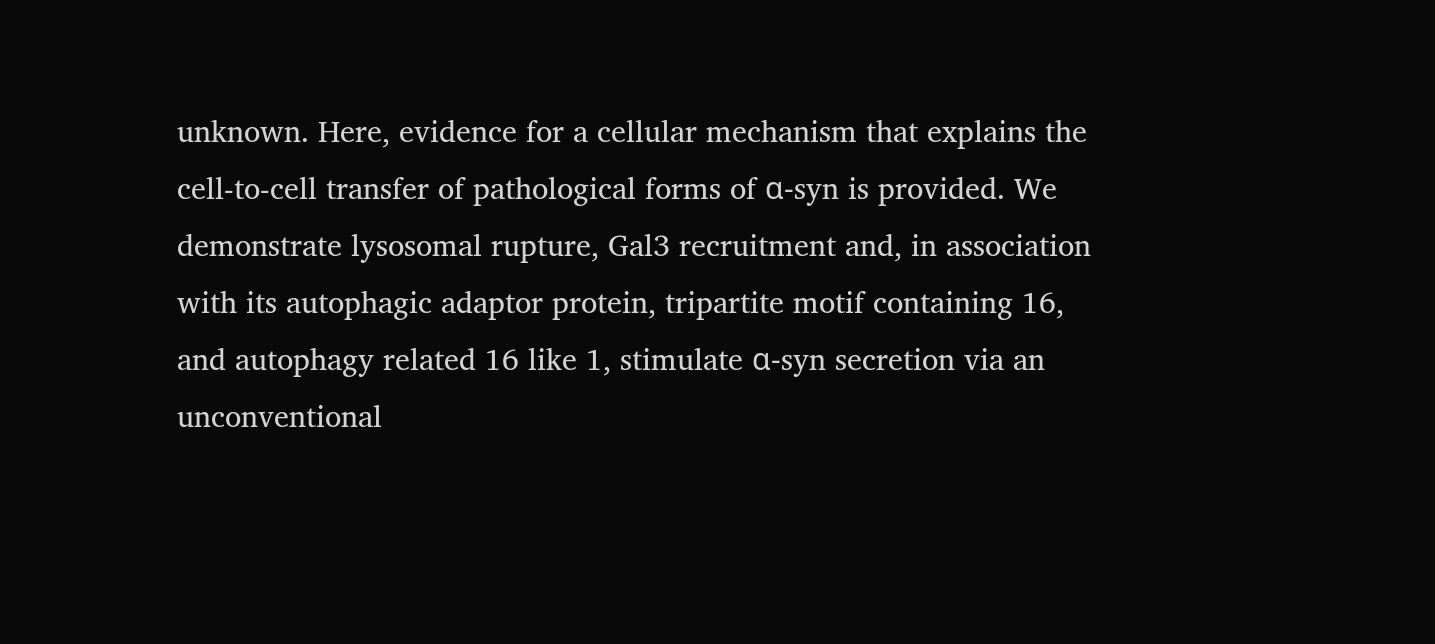unknown. Here, evidence for a cellular mechanism that explains the cell-to-cell transfer of pathological forms of α-syn is provided. We demonstrate lysosomal rupture, Gal3 recruitment and, in association with its autophagic adaptor protein, tripartite motif containing 16, and autophagy related 16 like 1, stimulate α-syn secretion via an unconventional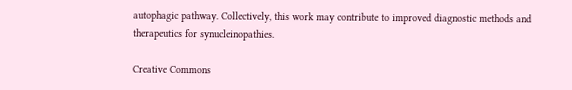autophagic pathway. Collectively, this work may contribute to improved diagnostic methods and therapeutics for synucleinopathies.

Creative Commons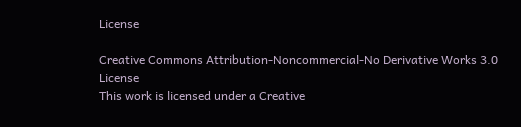License

Creative Commons Attribution-Noncommercial-No Derivative Works 3.0 License
This work is licensed under a Creative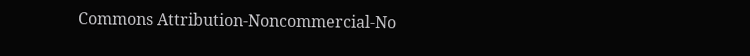Commons Attribution-Noncommercial-No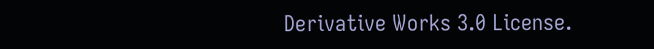Derivative Works 3.0 License.